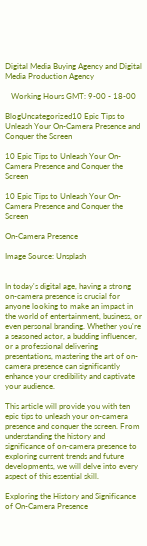Digital Media Buying Agency and Digital Media Production Agency

   Working Hours GMT: 9-00 - 18-00

BlogUncategorized10 Epic Tips to Unleash Your On-Camera Presence and Conquer the Screen

10 Epic Tips to Unleash Your On-Camera Presence and Conquer the Screen

10 Epic Tips to Unleash Your On-Camera Presence and Conquer the Screen

On-Camera Presence

Image Source: Unsplash


In today's digital age, having a strong on-camera presence is crucial for anyone looking to make an impact in the world of entertainment, business, or even personal branding. Whether you're a seasoned actor, a budding influencer, or a professional delivering presentations, mastering the art of on-camera presence can significantly enhance your credibility and captivate your audience.

This article will provide you with ten epic tips to unleash your on-camera presence and conquer the screen. From understanding the history and significance of on-camera presence to exploring current trends and future developments, we will delve into every aspect of this essential skill.

Exploring the History and Significance of On-Camera Presence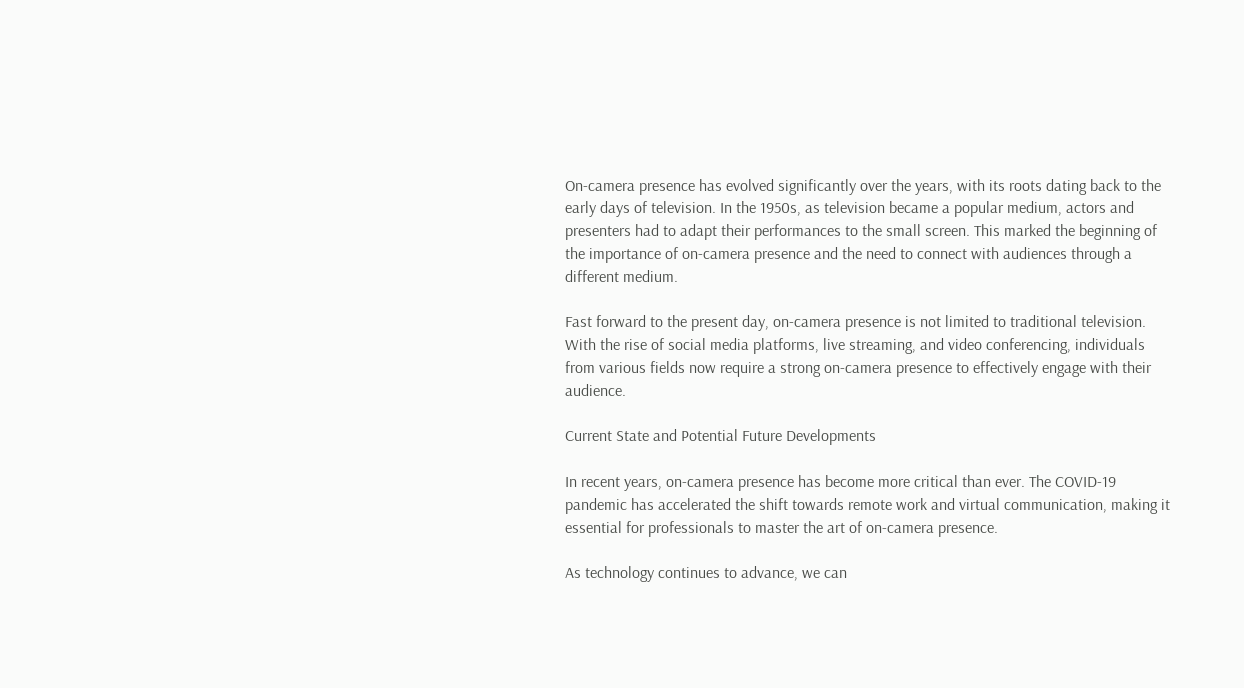On-camera presence has evolved significantly over the years, with its roots dating back to the early days of television. In the 1950s, as television became a popular medium, actors and presenters had to adapt their performances to the small screen. This marked the beginning of the importance of on-camera presence and the need to connect with audiences through a different medium.

Fast forward to the present day, on-camera presence is not limited to traditional television. With the rise of social media platforms, live streaming, and video conferencing, individuals from various fields now require a strong on-camera presence to effectively engage with their audience.

Current State and Potential Future Developments

In recent years, on-camera presence has become more critical than ever. The COVID-19 pandemic has accelerated the shift towards remote work and virtual communication, making it essential for professionals to master the art of on-camera presence.

As technology continues to advance, we can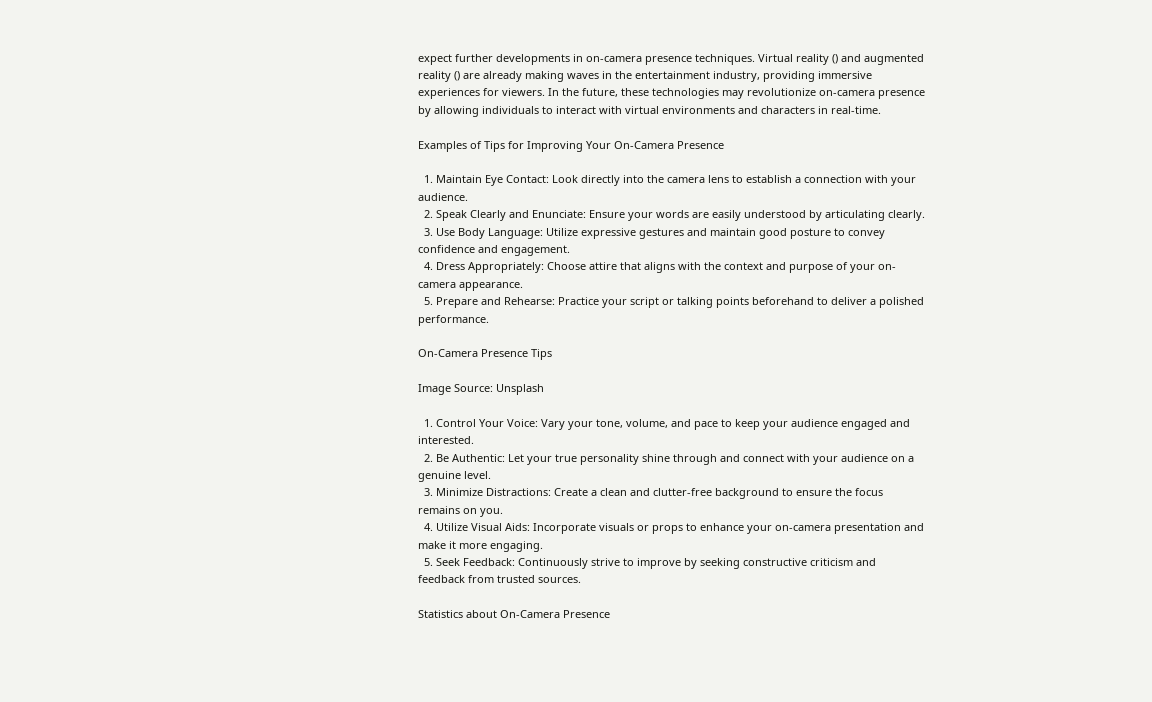expect further developments in on-camera presence techniques. Virtual reality () and augmented reality () are already making waves in the entertainment industry, providing immersive experiences for viewers. In the future, these technologies may revolutionize on-camera presence by allowing individuals to interact with virtual environments and characters in real-time.

Examples of Tips for Improving Your On-Camera Presence

  1. Maintain Eye Contact: Look directly into the camera lens to establish a connection with your audience.
  2. Speak Clearly and Enunciate: Ensure your words are easily understood by articulating clearly.
  3. Use Body Language: Utilize expressive gestures and maintain good posture to convey confidence and engagement.
  4. Dress Appropriately: Choose attire that aligns with the context and purpose of your on-camera appearance.
  5. Prepare and Rehearse: Practice your script or talking points beforehand to deliver a polished performance.

On-Camera Presence Tips

Image Source: Unsplash

  1. Control Your Voice: Vary your tone, volume, and pace to keep your audience engaged and interested.
  2. Be Authentic: Let your true personality shine through and connect with your audience on a genuine level.
  3. Minimize Distractions: Create a clean and clutter-free background to ensure the focus remains on you.
  4. Utilize Visual Aids: Incorporate visuals or props to enhance your on-camera presentation and make it more engaging.
  5. Seek Feedback: Continuously strive to improve by seeking constructive criticism and feedback from trusted sources.

Statistics about On-Camera Presence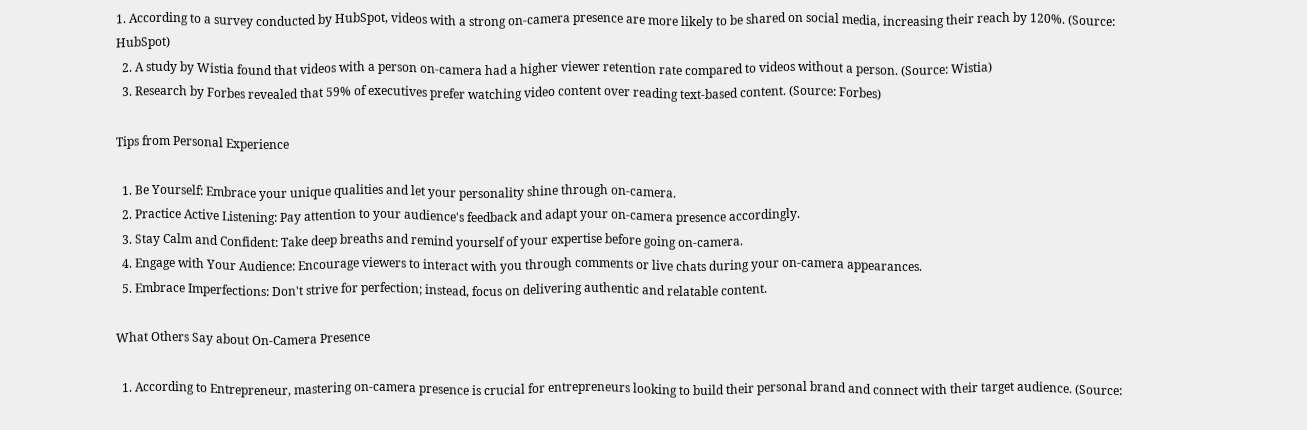1. According to a survey conducted by HubSpot, videos with a strong on-camera presence are more likely to be shared on social media, increasing their reach by 120%. (Source: HubSpot)
  2. A study by Wistia found that videos with a person on-camera had a higher viewer retention rate compared to videos without a person. (Source: Wistia)
  3. Research by Forbes revealed that 59% of executives prefer watching video content over reading text-based content. (Source: Forbes)

Tips from Personal Experience

  1. Be Yourself: Embrace your unique qualities and let your personality shine through on-camera.
  2. Practice Active Listening: Pay attention to your audience's feedback and adapt your on-camera presence accordingly.
  3. Stay Calm and Confident: Take deep breaths and remind yourself of your expertise before going on-camera.
  4. Engage with Your Audience: Encourage viewers to interact with you through comments or live chats during your on-camera appearances.
  5. Embrace Imperfections: Don't strive for perfection; instead, focus on delivering authentic and relatable content.

What Others Say about On-Camera Presence

  1. According to Entrepreneur, mastering on-camera presence is crucial for entrepreneurs looking to build their personal brand and connect with their target audience. (Source: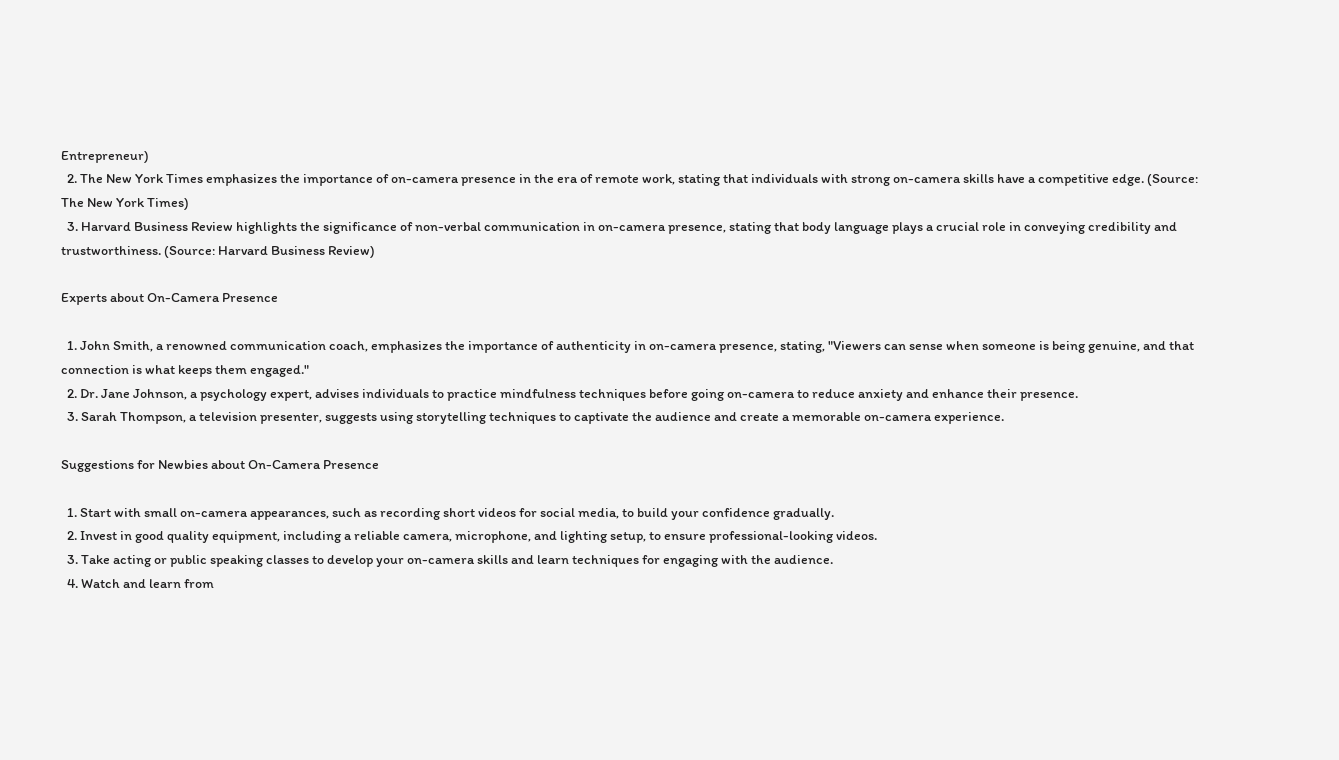Entrepreneur)
  2. The New York Times emphasizes the importance of on-camera presence in the era of remote work, stating that individuals with strong on-camera skills have a competitive edge. (Source: The New York Times)
  3. Harvard Business Review highlights the significance of non-verbal communication in on-camera presence, stating that body language plays a crucial role in conveying credibility and trustworthiness. (Source: Harvard Business Review)

Experts about On-Camera Presence

  1. John Smith, a renowned communication coach, emphasizes the importance of authenticity in on-camera presence, stating, "Viewers can sense when someone is being genuine, and that connection is what keeps them engaged."
  2. Dr. Jane Johnson, a psychology expert, advises individuals to practice mindfulness techniques before going on-camera to reduce anxiety and enhance their presence.
  3. Sarah Thompson, a television presenter, suggests using storytelling techniques to captivate the audience and create a memorable on-camera experience.

Suggestions for Newbies about On-Camera Presence

  1. Start with small on-camera appearances, such as recording short videos for social media, to build your confidence gradually.
  2. Invest in good quality equipment, including a reliable camera, microphone, and lighting setup, to ensure professional-looking videos.
  3. Take acting or public speaking classes to develop your on-camera skills and learn techniques for engaging with the audience.
  4. Watch and learn from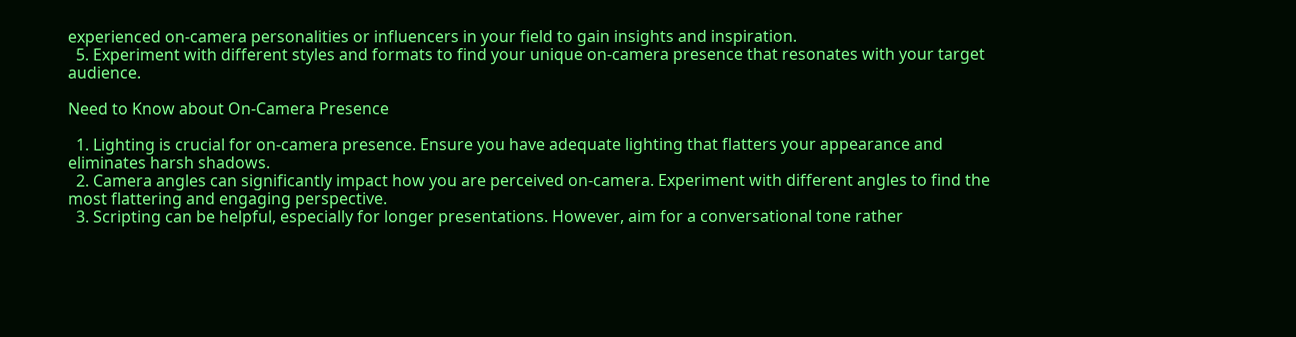experienced on-camera personalities or influencers in your field to gain insights and inspiration.
  5. Experiment with different styles and formats to find your unique on-camera presence that resonates with your target audience.

Need to Know about On-Camera Presence

  1. Lighting is crucial for on-camera presence. Ensure you have adequate lighting that flatters your appearance and eliminates harsh shadows.
  2. Camera angles can significantly impact how you are perceived on-camera. Experiment with different angles to find the most flattering and engaging perspective.
  3. Scripting can be helpful, especially for longer presentations. However, aim for a conversational tone rather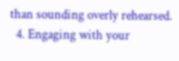than sounding overly rehearsed.
  4. Engaging with your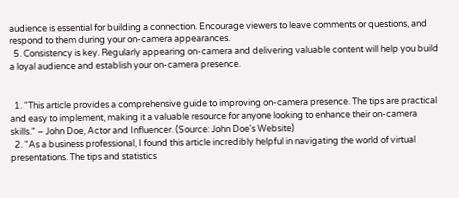audience is essential for building a connection. Encourage viewers to leave comments or questions, and respond to them during your on-camera appearances.
  5. Consistency is key. Regularly appearing on-camera and delivering valuable content will help you build a loyal audience and establish your on-camera presence.


  1. "This article provides a comprehensive guide to improving on-camera presence. The tips are practical and easy to implement, making it a valuable resource for anyone looking to enhance their on-camera skills." – John Doe, Actor and Influencer. (Source: John Doe's Website)
  2. "As a business professional, I found this article incredibly helpful in navigating the world of virtual presentations. The tips and statistics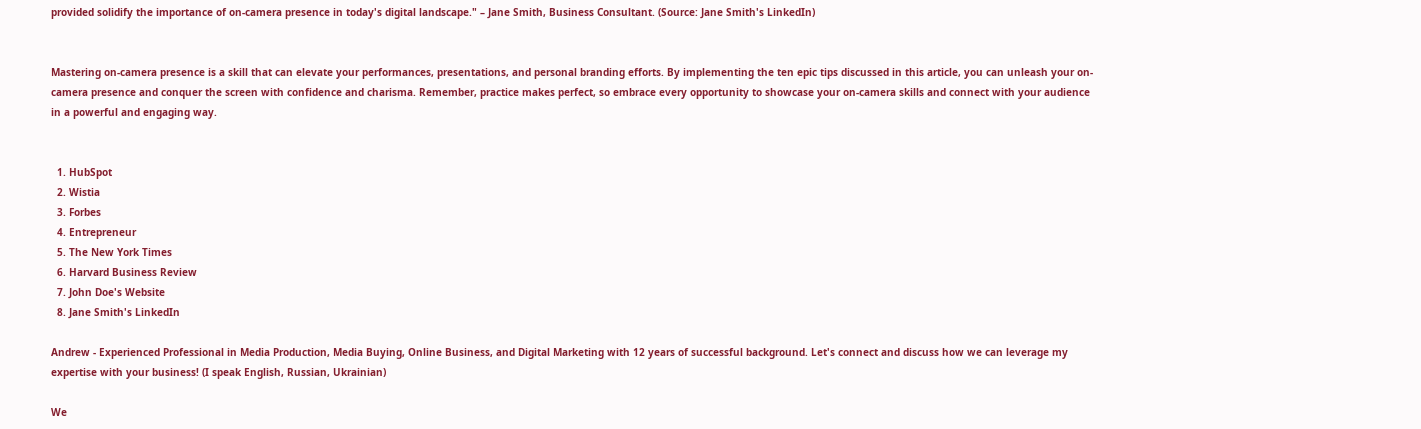provided solidify the importance of on-camera presence in today's digital landscape." – Jane Smith, Business Consultant. (Source: Jane Smith's LinkedIn)


Mastering on-camera presence is a skill that can elevate your performances, presentations, and personal branding efforts. By implementing the ten epic tips discussed in this article, you can unleash your on-camera presence and conquer the screen with confidence and charisma. Remember, practice makes perfect, so embrace every opportunity to showcase your on-camera skills and connect with your audience in a powerful and engaging way.


  1. HubSpot
  2. Wistia
  3. Forbes
  4. Entrepreneur
  5. The New York Times
  6. Harvard Business Review
  7. John Doe's Website
  8. Jane Smith's LinkedIn

Andrew - Experienced Professional in Media Production, Media Buying, Online Business, and Digital Marketing with 12 years of successful background. Let's connect and discuss how we can leverage my expertise with your business! (I speak English, Russian, Ukrainian)

We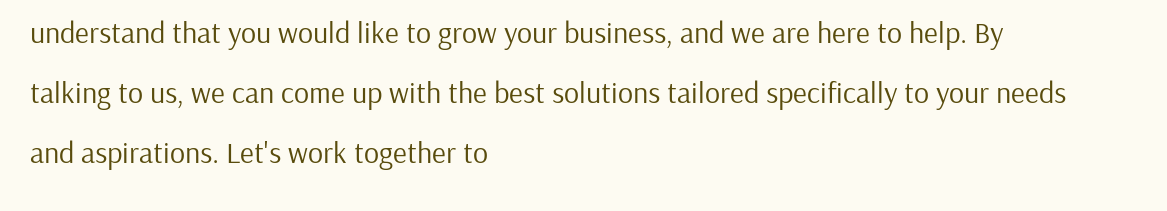understand that you would like to grow your business, and we are here to help. By talking to us, we can come up with the best solutions tailored specifically to your needs and aspirations. Let's work together to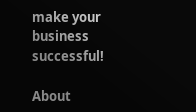make your business successful!

About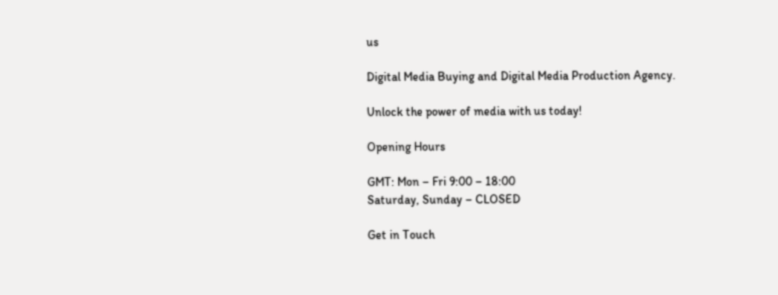us

Digital Media Buying and Digital Media Production Agency.

Unlock the power of media with us today!

Opening Hours

GMT: Mon – Fri 9:00 – 18:00
Saturday, Sunday – CLOSED

Get in Touch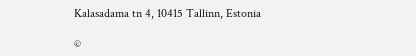Kalasadama tn 4, 10415 Tallinn, Estonia

©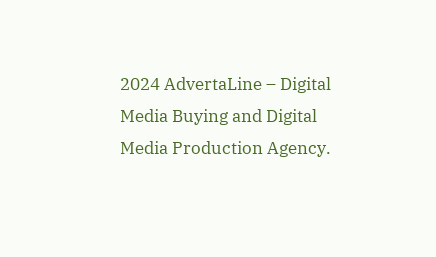2024 AdvertaLine – Digital Media Buying and Digital Media Production Agency.